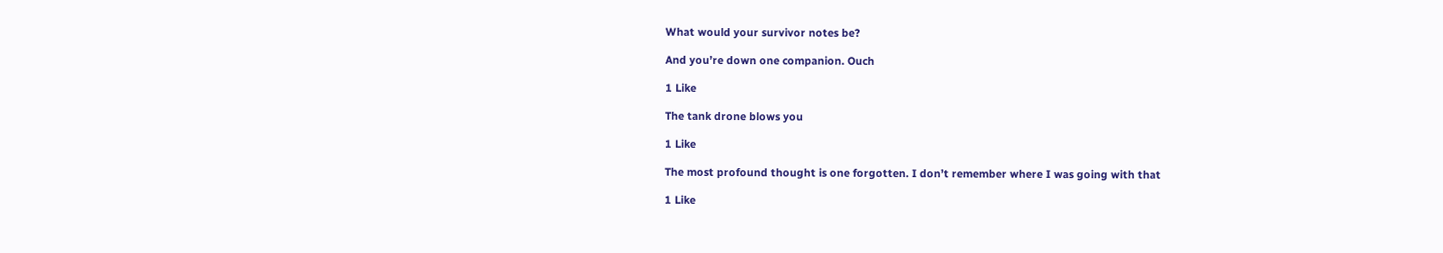What would your survivor notes be?

And you’re down one companion. Ouch

1 Like

The tank drone blows you

1 Like

The most profound thought is one forgotten. I don’t remember where I was going with that

1 Like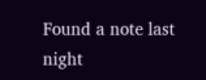Found a note last night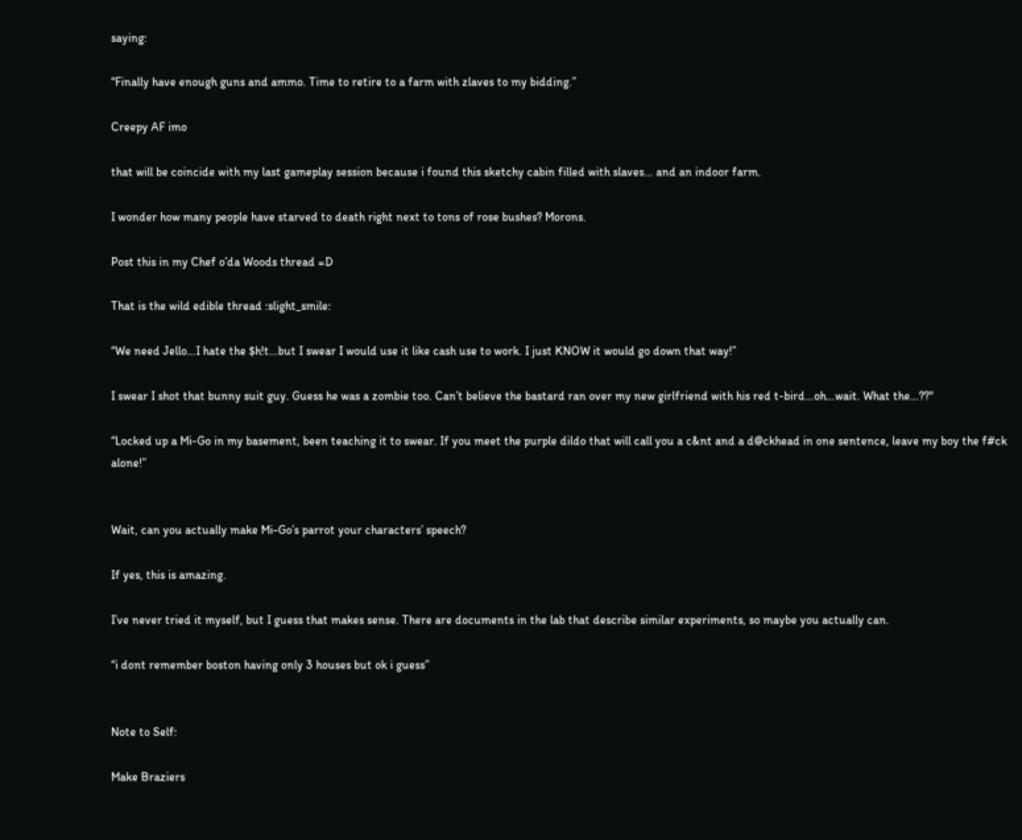saying:

“Finally have enough guns and ammo. Time to retire to a farm with zlaves to my bidding.”

Creepy AF imo

that will be coincide with my last gameplay session because i found this sketchy cabin filled with slaves… and an indoor farm.

I wonder how many people have starved to death right next to tons of rose bushes? Morons.

Post this in my Chef o’da Woods thread =D

That is the wild edible thread :slight_smile:

“We need Jello…I hate the $h!t…but I swear I would use it like cash use to work. I just KNOW it would go down that way!”

I swear I shot that bunny suit guy. Guess he was a zombie too. Can’t believe the bastard ran over my new girlfriend with his red t-bird…oh…wait. What the…??"

“Locked up a Mi-Go in my basement, been teaching it to swear. If you meet the purple dildo that will call you a c&nt and a d@ckhead in one sentence, leave my boy the f#ck alone!”


Wait, can you actually make Mi-Go’s parrot your characters’ speech?

If yes, this is amazing.

I’ve never tried it myself, but I guess that makes sense. There are documents in the lab that describe similar experiments, so maybe you actually can.

“i dont remember boston having only 3 houses but ok i guess”


Note to Self:

Make Braziers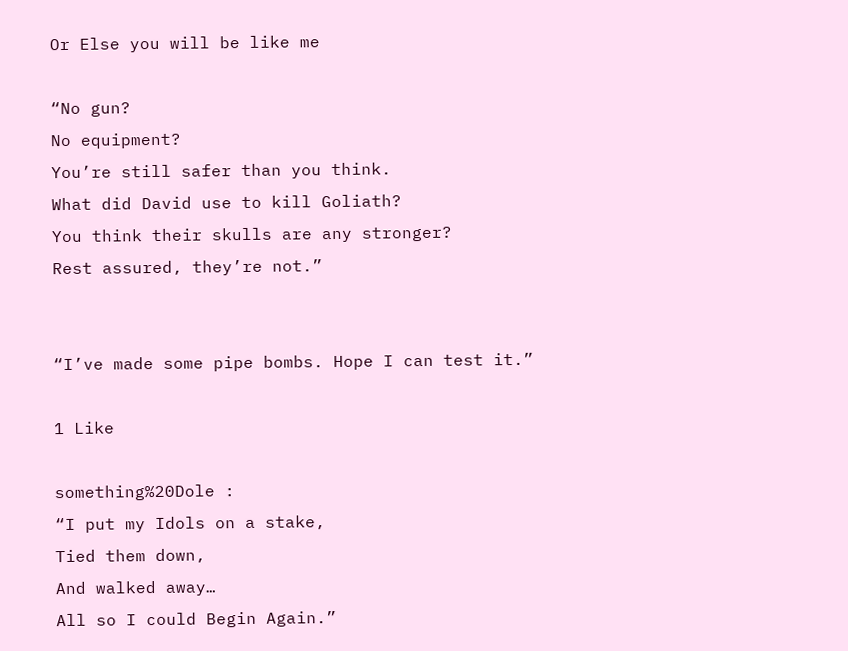Or Else you will be like me

“No gun?
No equipment?
You’re still safer than you think.
What did David use to kill Goliath?
You think their skulls are any stronger?
Rest assured, they’re not.”


“I’ve made some pipe bombs. Hope I can test it.”

1 Like

something%20Dole :
“I put my Idols on a stake,
Tied them down,
And walked away…
All so I could Begin Again.”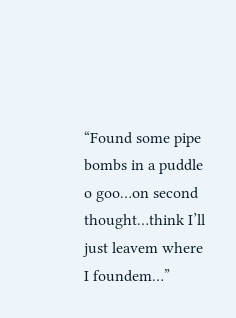“Found some pipe bombs in a puddle o goo…on second thought…think I’ll just leavem where I foundem…”